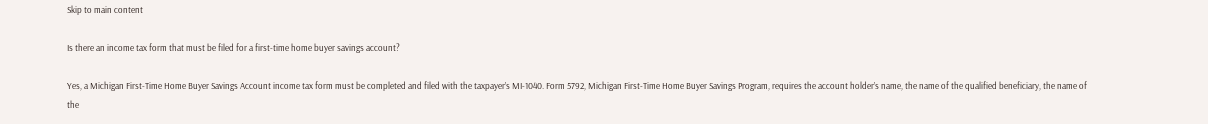Skip to main content

Is there an income tax form that must be filed for a first-time home buyer savings account?

Yes, a Michigan First-Time Home Buyer Savings Account income tax form must be completed and filed with the taxpayer’s MI-1040. Form 5792, Michigan First-Time Home Buyer Savings Program, requires the account holder’s name, the name of the qualified beneficiary, the name of the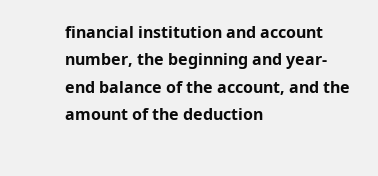financial institution and account number, the beginning and year-end balance of the account, and the amount of the deduction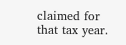claimed for that tax year.